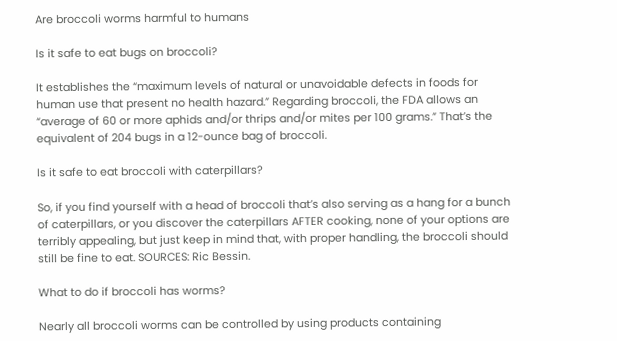Are broccoli worms harmful to humans

Is it safe to eat bugs on broccoli?

It establishes the “maximum levels of natural or unavoidable defects in foods for human use that present no health hazard.” Regarding broccoli, the FDA allows an “average of 60 or more aphids and/or thrips and/or mites per 100 grams.” That’s the equivalent of 204 bugs in a 12-ounce bag of broccoli.

Is it safe to eat broccoli with caterpillars?

So, if you find yourself with a head of broccoli that’s also serving as a hang for a bunch of caterpillars, or you discover the caterpillars AFTER cooking, none of your options are terribly appealing, but just keep in mind that, with proper handling, the broccoli should still be fine to eat. SOURCES: Ric Bessin.

What to do if broccoli has worms?

Nearly all broccoli worms can be controlled by using products containing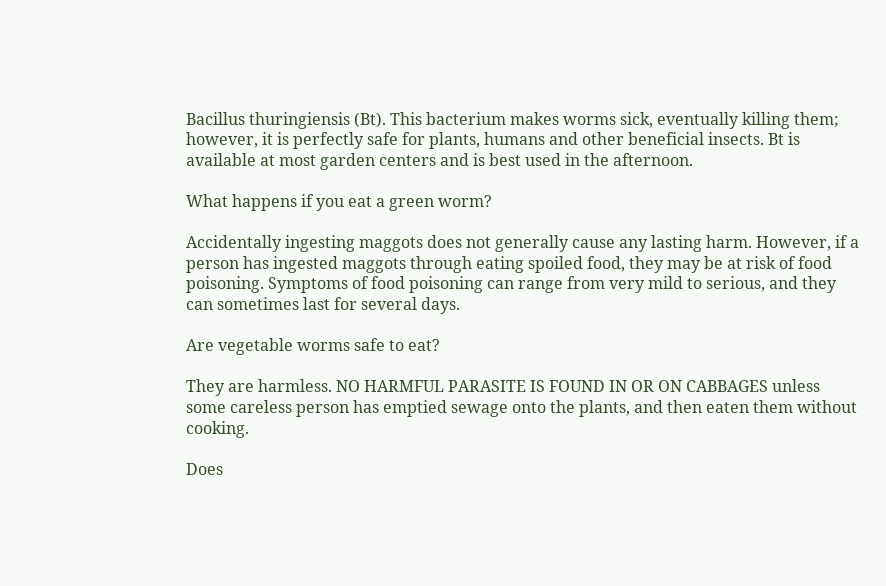Bacillus thuringiensis (Bt). This bacterium makes worms sick, eventually killing them; however, it is perfectly safe for plants, humans and other beneficial insects. Bt is available at most garden centers and is best used in the afternoon.

What happens if you eat a green worm?

Accidentally ingesting maggots does not generally cause any lasting harm. However, if a person has ingested maggots through eating spoiled food, they may be at risk of food poisoning. Symptoms of food poisoning can range from very mild to serious, and they can sometimes last for several days.

Are vegetable worms safe to eat?

They are harmless. NO HARMFUL PARASITE IS FOUND IN OR ON CABBAGES unless some careless person has emptied sewage onto the plants, and then eaten them without cooking.

Does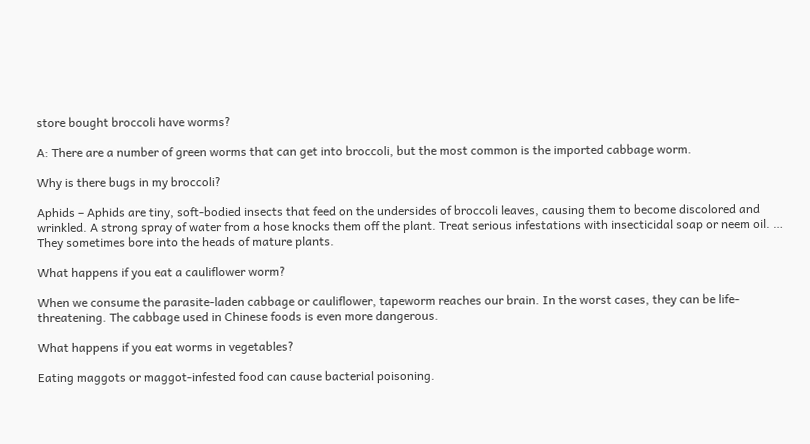store bought broccoli have worms?

A: There are a number of green worms that can get into broccoli, but the most common is the imported cabbage worm.

Why is there bugs in my broccoli?

Aphids – Aphids are tiny, soft-bodied insects that feed on the undersides of broccoli leaves, causing them to become discolored and wrinkled. A strong spray of water from a hose knocks them off the plant. Treat serious infestations with insecticidal soap or neem oil. … They sometimes bore into the heads of mature plants.

What happens if you eat a cauliflower worm?

When we consume the parasite-laden cabbage or cauliflower, tapeworm reaches our brain. In the worst cases, they can be life-threatening. The cabbage used in Chinese foods is even more dangerous.

What happens if you eat worms in vegetables?

Eating maggots or maggot-infested food can cause bacterial poisoning.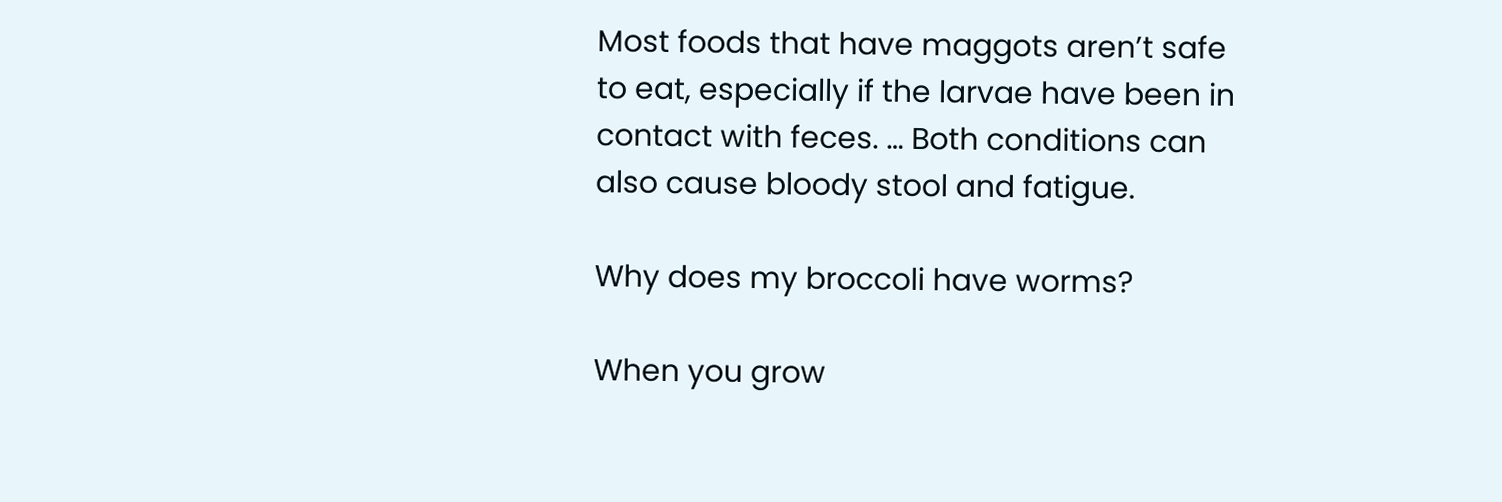Most foods that have maggots aren’t safe to eat, especially if the larvae have been in contact with feces. … Both conditions can also cause bloody stool and fatigue.

Why does my broccoli have worms?

When you grow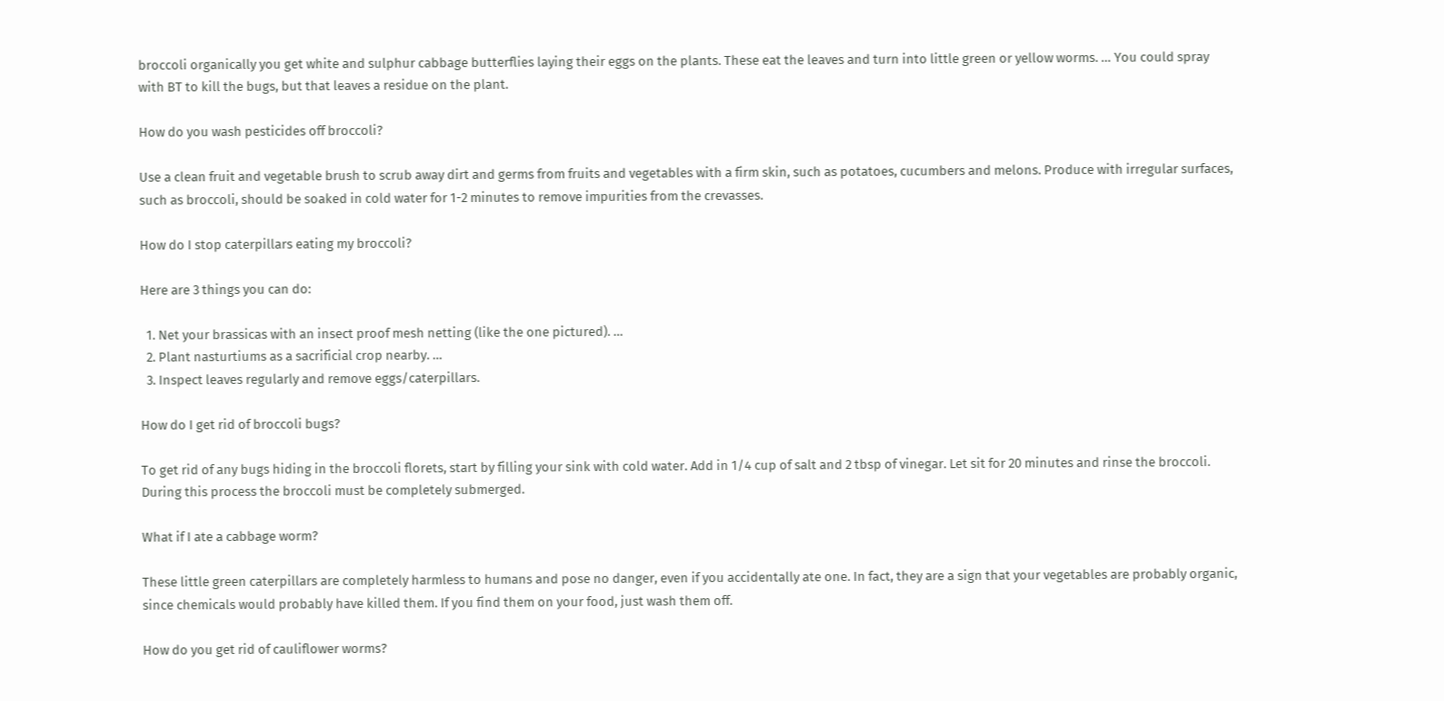broccoli organically you get white and sulphur cabbage butterflies laying their eggs on the plants. These eat the leaves and turn into little green or yellow worms. … You could spray with BT to kill the bugs, but that leaves a residue on the plant.

How do you wash pesticides off broccoli?

Use a clean fruit and vegetable brush to scrub away dirt and germs from fruits and vegetables with a firm skin, such as potatoes, cucumbers and melons. Produce with irregular surfaces, such as broccoli, should be soaked in cold water for 1-2 minutes to remove impurities from the crevasses.

How do I stop caterpillars eating my broccoli?

Here are 3 things you can do:

  1. Net your brassicas with an insect proof mesh netting (like the one pictured). …
  2. Plant nasturtiums as a sacrificial crop nearby. …
  3. Inspect leaves regularly and remove eggs/caterpillars.

How do I get rid of broccoli bugs?

To get rid of any bugs hiding in the broccoli florets, start by filling your sink with cold water. Add in 1/4 cup of salt and 2 tbsp of vinegar. Let sit for 20 minutes and rinse the broccoli. During this process the broccoli must be completely submerged.

What if I ate a cabbage worm?

These little green caterpillars are completely harmless to humans and pose no danger, even if you accidentally ate one. In fact, they are a sign that your vegetables are probably organic, since chemicals would probably have killed them. If you find them on your food, just wash them off.

How do you get rid of cauliflower worms?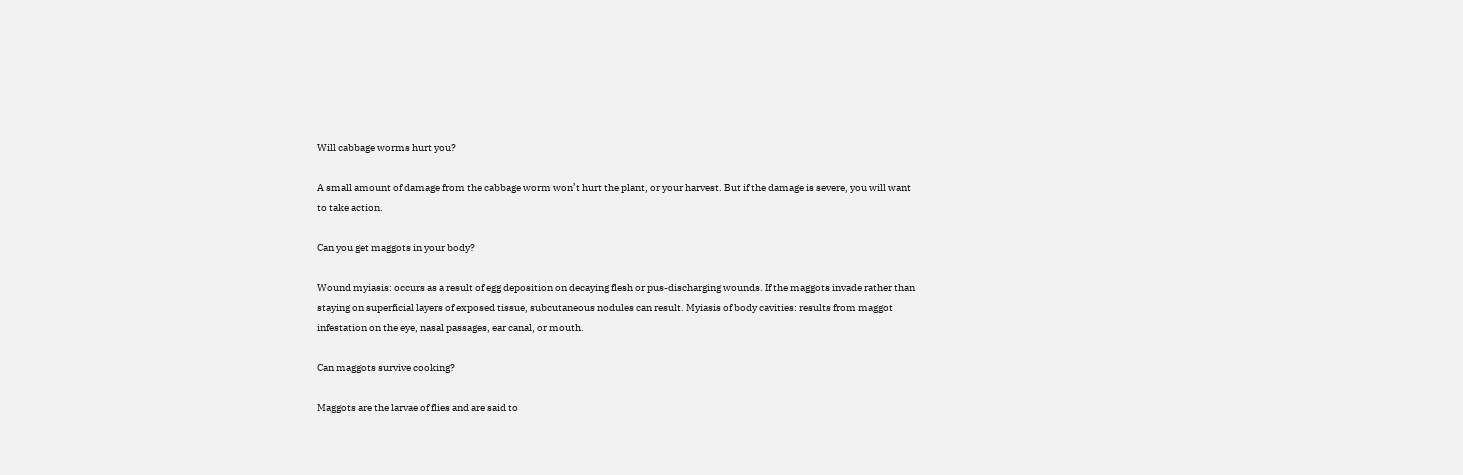Will cabbage worms hurt you?

A small amount of damage from the cabbage worm won’t hurt the plant, or your harvest. But if the damage is severe, you will want to take action.

Can you get maggots in your body?

Wound myiasis: occurs as a result of egg deposition on decaying flesh or pus-discharging wounds. If the maggots invade rather than staying on superficial layers of exposed tissue, subcutaneous nodules can result. Myiasis of body cavities: results from maggot infestation on the eye, nasal passages, ear canal, or mouth.

Can maggots survive cooking?

Maggots are the larvae of flies and are said to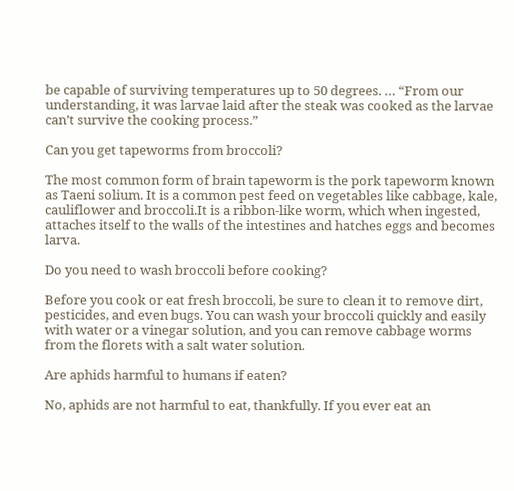be capable of surviving temperatures up to 50 degrees. … “From our understanding, it was larvae laid after the steak was cooked as the larvae can’t survive the cooking process.”

Can you get tapeworms from broccoli?

The most common form of brain tapeworm is the pork tapeworm known as Taeni solium. It is a common pest feed on vegetables like cabbage, kale, cauliflower and broccoli.It is a ribbon-like worm, which when ingested, attaches itself to the walls of the intestines and hatches eggs and becomes larva.

Do you need to wash broccoli before cooking?

Before you cook or eat fresh broccoli, be sure to clean it to remove dirt, pesticides, and even bugs. You can wash your broccoli quickly and easily with water or a vinegar solution, and you can remove cabbage worms from the florets with a salt water solution.

Are aphids harmful to humans if eaten?

No, aphids are not harmful to eat, thankfully. If you ever eat an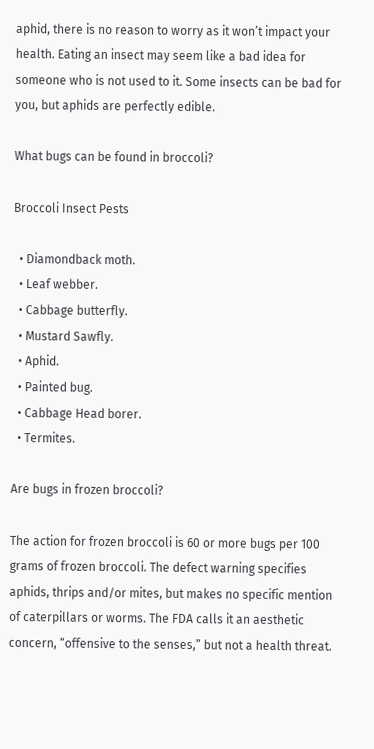aphid, there is no reason to worry as it won’t impact your health. Eating an insect may seem like a bad idea for someone who is not used to it. Some insects can be bad for you, but aphids are perfectly edible.

What bugs can be found in broccoli?

Broccoli Insect Pests

  • Diamondback moth.
  • Leaf webber.
  • Cabbage butterfly.
  • Mustard Sawfly.
  • Aphid.
  • Painted bug.
  • Cabbage Head borer.
  • Termites.

Are bugs in frozen broccoli?

The action for frozen broccoli is 60 or more bugs per 100 grams of frozen broccoli. The defect warning specifies aphids, thrips and/or mites, but makes no specific mention of caterpillars or worms. The FDA calls it an aesthetic concern, “offensive to the senses,” but not a health threat.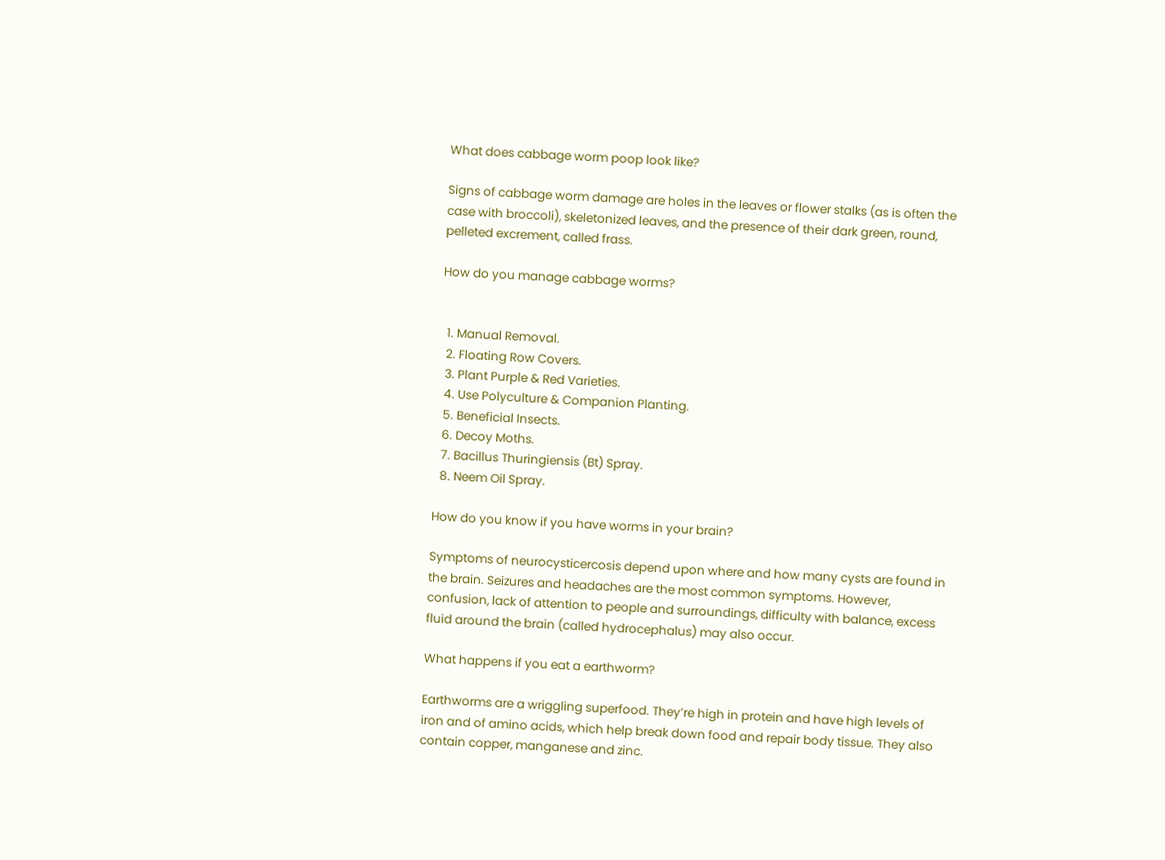What does cabbage worm poop look like?

Signs of cabbage worm damage are holes in the leaves or flower stalks (as is often the case with broccoli), skeletonized leaves, and the presence of their dark green, round, pelleted excrement, called frass.

How do you manage cabbage worms?


  1. Manual Removal.
  2. Floating Row Covers.
  3. Plant Purple & Red Varieties.
  4. Use Polyculture & Companion Planting.
  5. Beneficial Insects.
  6. Decoy Moths.
  7. Bacillus Thuringiensis (Bt) Spray.
  8. Neem Oil Spray.

How do you know if you have worms in your brain?

Symptoms of neurocysticercosis depend upon where and how many cysts are found in the brain. Seizures and headaches are the most common symptoms. However, confusion, lack of attention to people and surroundings, difficulty with balance, excess fluid around the brain (called hydrocephalus) may also occur.

What happens if you eat a earthworm?

Earthworms are a wriggling superfood. They’re high in protein and have high levels of iron and of amino acids, which help break down food and repair body tissue. They also contain copper, manganese and zinc.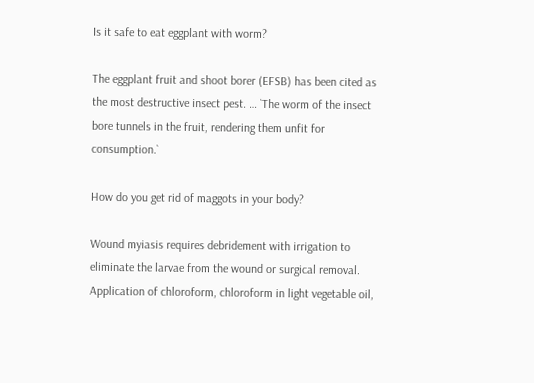Is it safe to eat eggplant with worm?

The eggplant fruit and shoot borer (EFSB) has been cited as the most destructive insect pest. … `The worm of the insect bore tunnels in the fruit, rendering them unfit for consumption.`

How do you get rid of maggots in your body?

Wound myiasis requires debridement with irrigation to eliminate the larvae from the wound or surgical removal. Application of chloroform, chloroform in light vegetable oil,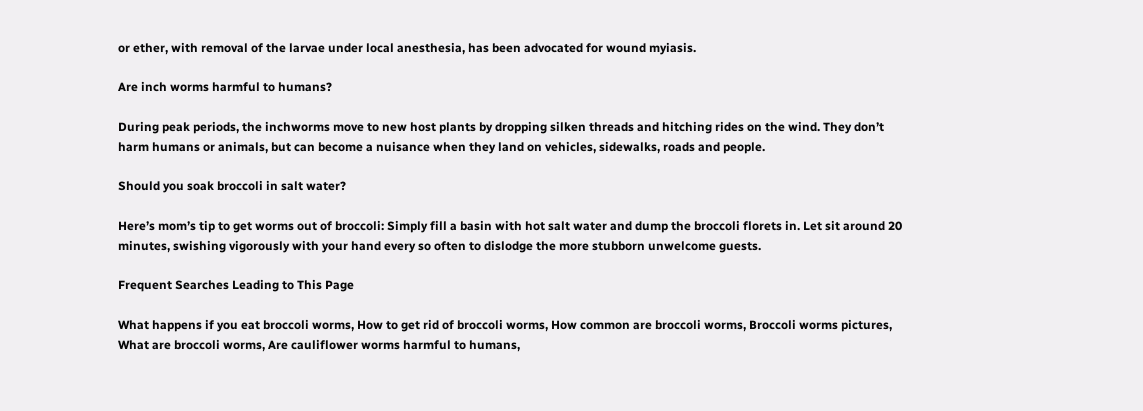or ether, with removal of the larvae under local anesthesia, has been advocated for wound myiasis.

Are inch worms harmful to humans?

During peak periods, the inchworms move to new host plants by dropping silken threads and hitching rides on the wind. They don’t harm humans or animals, but can become a nuisance when they land on vehicles, sidewalks, roads and people.

Should you soak broccoli in salt water?

Here’s mom’s tip to get worms out of broccoli: Simply fill a basin with hot salt water and dump the broccoli florets in. Let sit around 20 minutes, swishing vigorously with your hand every so often to dislodge the more stubborn unwelcome guests.

Frequent Searches Leading to This Page

What happens if you eat broccoli worms, How to get rid of broccoli worms, How common are broccoli worms, Broccoli worms pictures, What are broccoli worms, Are cauliflower worms harmful to humans,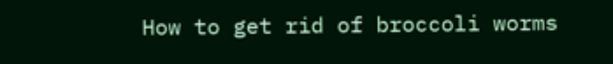How to get rid of broccoli worms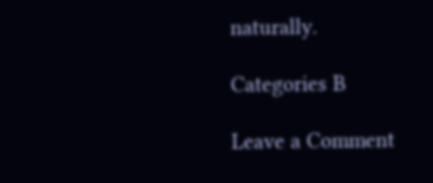naturally.

Categories B

Leave a Comment